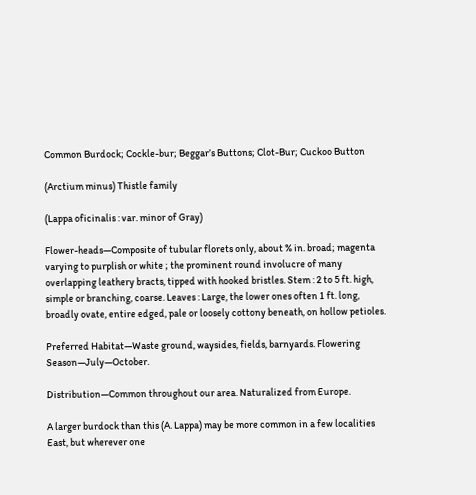Common Burdock; Cockle-bur; Beggar’s Buttons; Clot-Bur; Cuckoo Button

(Arctium minus) Thistle family

(Lappa oficinalis : var. minor of Gray)

Flower-heads—Composite of tubular florets only, about % in. broad; magenta varying to purplish or white ; the prominent round involucre of many overlapping leathery bracts, tipped with hooked bristles. Stem : 2 to 5 ft. high, simple or branching, coarse. Leaves : Large, the lower ones often 1 ft. long, broadly ovate, entire edged, pale or loosely cottony beneath, on hollow petioles.

Preferred Habitat—Waste ground, waysides, fields, barnyards. Flowering Season—July—October.

Distribution—Common throughout our area. Naturalized from Europe.

A larger burdock than this (A. Lappa) may be more common in a few localities East, but wherever one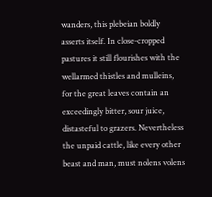wanders, this plebeian boldly asserts itself. In close-cropped pastures it still flourishes with the wellarmed thistles and mulleins, for the great leaves contain an exceedingly bitter, sour juice, distasteful to grazers. Nevertheless the unpaid cattle, like every other beast and man, must nolens volens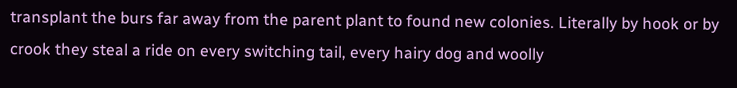transplant the burs far away from the parent plant to found new colonies. Literally by hook or by crook they steal a ride on every switching tail, every hairy dog and woolly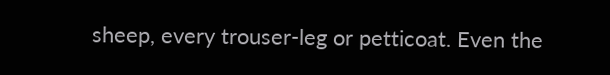sheep, every trouser-leg or petticoat. Even the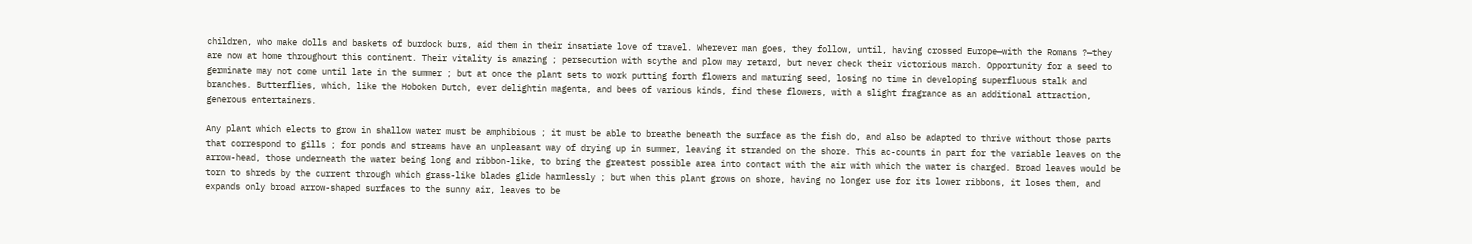children, who make dolls and baskets of burdock burs, aid them in their insatiate love of travel. Wherever man goes, they follow, until, having crossed Europe—with the Romans ?—they are now at home throughout this continent. Their vitality is amazing ; persecution with scythe and plow may retard, but never check their victorious march. Opportunity for a seed to germinate may not come until late in the summer ; but at once the plant sets to work putting forth flowers and maturing seed, losing no time in developing superfluous stalk and branches. Butterflies, which, like the Hoboken Dutch, ever delightin magenta, and bees of various kinds, find these flowers, with a slight fragrance as an additional attraction, generous entertainers.

Any plant which elects to grow in shallow water must be amphibious ; it must be able to breathe beneath the surface as the fish do, and also be adapted to thrive without those parts that correspond to gills ; for ponds and streams have an unpleasant way of drying up in summer, leaving it stranded on the shore. This ac-counts in part for the variable leaves on the arrow-head, those underneath the water being long and ribbon-like, to bring the greatest possible area into contact with the air with which the water is charged. Broad leaves would be torn to shreds by the current through which grass-like blades glide harmlessly ; but when this plant grows on shore, having no longer use for its lower ribbons, it loses them, and expands only broad arrow-shaped surfaces to the sunny air, leaves to be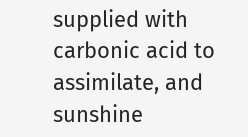supplied with carbonic acid to assimilate, and sunshine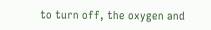to turn off, the oxygen and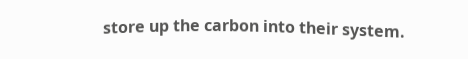store up the carbon into their system.